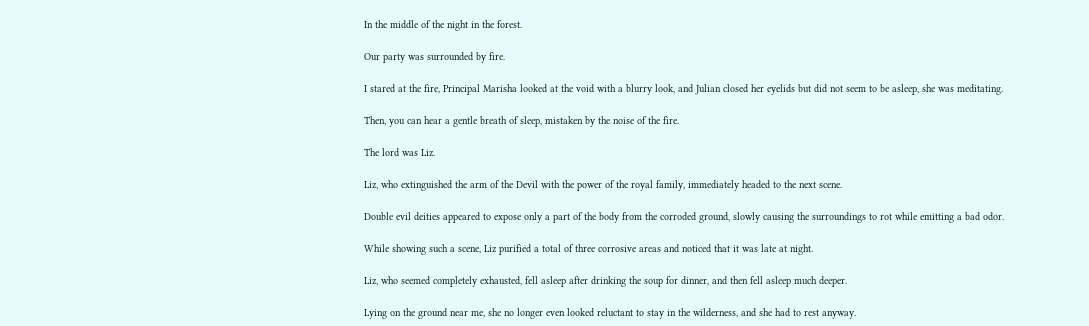In the middle of the night in the forest.

Our party was surrounded by fire.

I stared at the fire, Principal Marisha looked at the void with a blurry look, and Julian closed her eyelids but did not seem to be asleep, she was meditating.

Then, you can hear a gentle breath of sleep, mistaken by the noise of the fire.

The lord was Liz.

Liz, who extinguished the arm of the Devil with the power of the royal family, immediately headed to the next scene.

Double evil deities appeared to expose only a part of the body from the corroded ground, slowly causing the surroundings to rot while emitting a bad odor.

While showing such a scene, Liz purified a total of three corrosive areas and noticed that it was late at night.

Liz, who seemed completely exhausted, fell asleep after drinking the soup for dinner, and then fell asleep much deeper.

Lying on the ground near me, she no longer even looked reluctant to stay in the wilderness, and she had to rest anyway.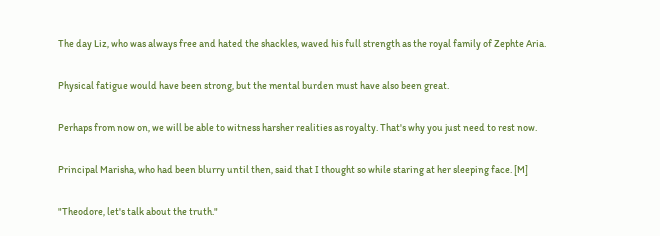The day Liz, who was always free and hated the shackles, waved his full strength as the royal family of Zephte Aria.

Physical fatigue would have been strong, but the mental burden must have also been great.

Perhaps from now on, we will be able to witness harsher realities as royalty. That's why you just need to rest now.

Principal Marisha, who had been blurry until then, said that I thought so while staring at her sleeping face. [M]

"Theodore, let's talk about the truth."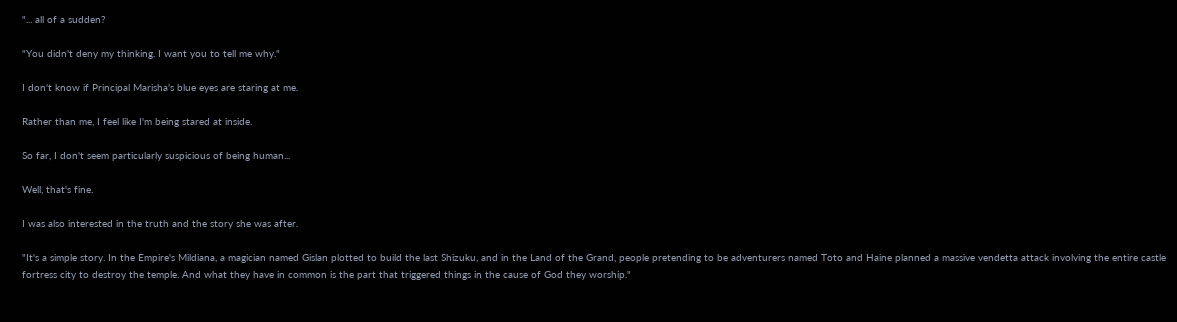"... all of a sudden?

"You didn't deny my thinking. I want you to tell me why."

I don't know if Principal Marisha's blue eyes are staring at me.

Rather than me, I feel like I'm being stared at inside.

So far, I don't seem particularly suspicious of being human...

Well, that's fine.

I was also interested in the truth and the story she was after.

"It's a simple story. In the Empire's Mildiana, a magician named Gislan plotted to build the last Shizuku, and in the Land of the Grand, people pretending to be adventurers named Toto and Haine planned a massive vendetta attack involving the entire castle fortress city to destroy the temple. And what they have in common is the part that triggered things in the cause of God they worship."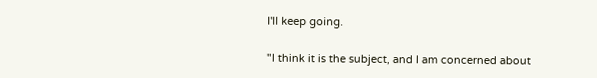I'll keep going.

"I think it is the subject, and I am concerned about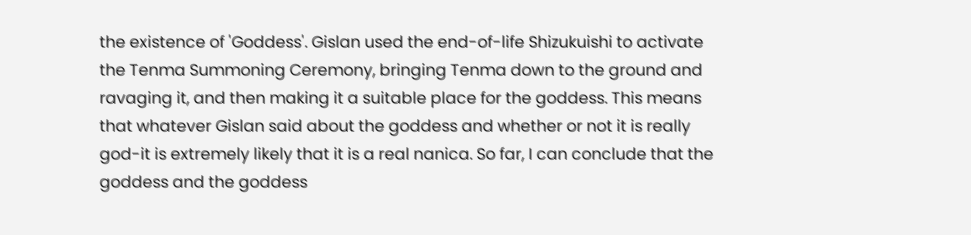the existence of 'Goddess'. Gislan used the end-of-life Shizukuishi to activate the Tenma Summoning Ceremony, bringing Tenma down to the ground and ravaging it, and then making it a suitable place for the goddess. This means that whatever Gislan said about the goddess and whether or not it is really god-it is extremely likely that it is a real nanica. So far, I can conclude that the goddess and the goddess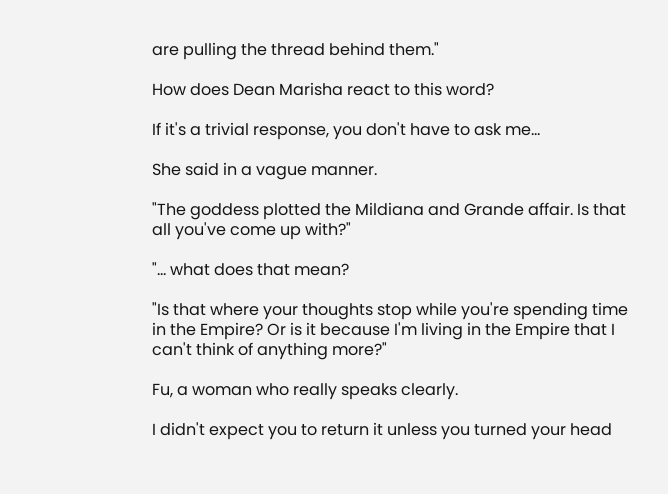are pulling the thread behind them."

How does Dean Marisha react to this word?

If it's a trivial response, you don't have to ask me...

She said in a vague manner.

"The goddess plotted the Mildiana and Grande affair. Is that all you've come up with?"

"... what does that mean?

"Is that where your thoughts stop while you're spending time in the Empire? Or is it because I'm living in the Empire that I can't think of anything more?"

Fu, a woman who really speaks clearly.

I didn't expect you to return it unless you turned your head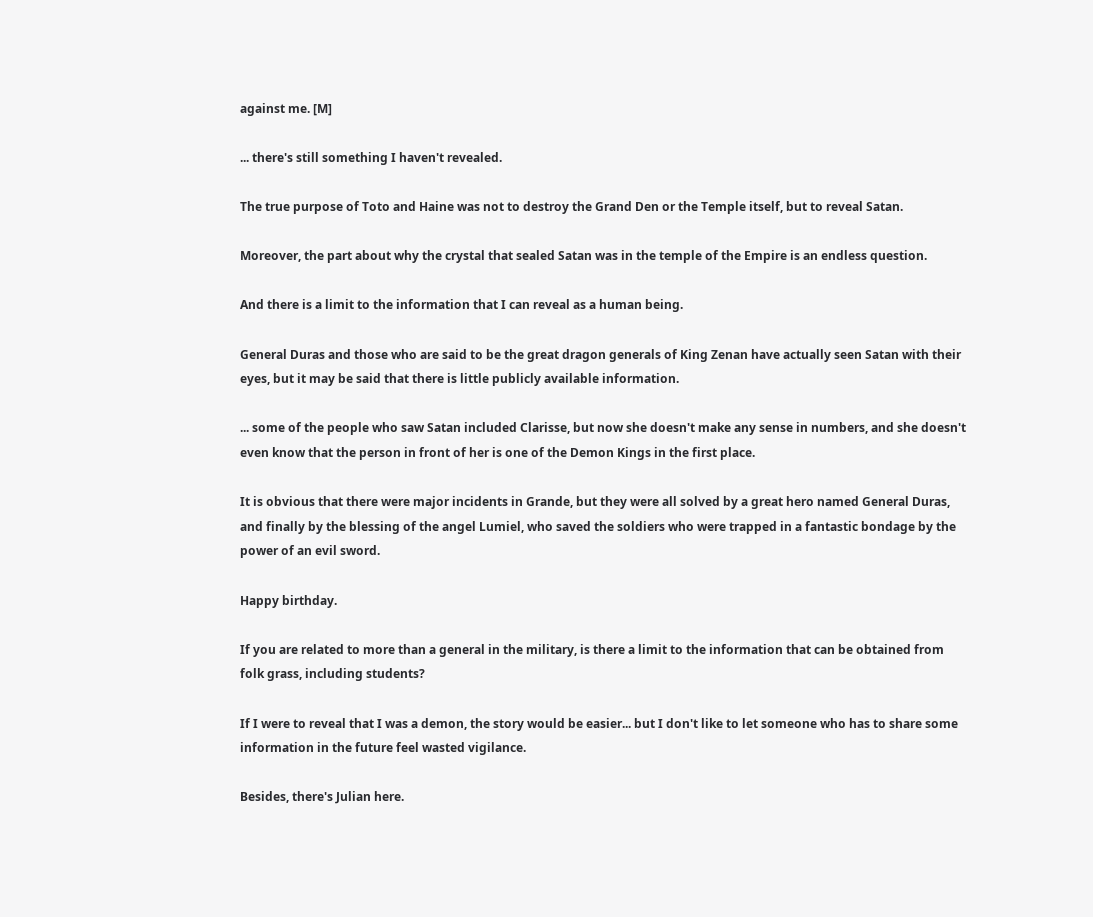against me. [M]

... there's still something I haven't revealed.

The true purpose of Toto and Haine was not to destroy the Grand Den or the Temple itself, but to reveal Satan.

Moreover, the part about why the crystal that sealed Satan was in the temple of the Empire is an endless question.

And there is a limit to the information that I can reveal as a human being.

General Duras and those who are said to be the great dragon generals of King Zenan have actually seen Satan with their eyes, but it may be said that there is little publicly available information.

... some of the people who saw Satan included Clarisse, but now she doesn't make any sense in numbers, and she doesn't even know that the person in front of her is one of the Demon Kings in the first place.

It is obvious that there were major incidents in Grande, but they were all solved by a great hero named General Duras, and finally by the blessing of the angel Lumiel, who saved the soldiers who were trapped in a fantastic bondage by the power of an evil sword.

Happy birthday.

If you are related to more than a general in the military, is there a limit to the information that can be obtained from folk grass, including students?

If I were to reveal that I was a demon, the story would be easier... but I don't like to let someone who has to share some information in the future feel wasted vigilance.

Besides, there's Julian here.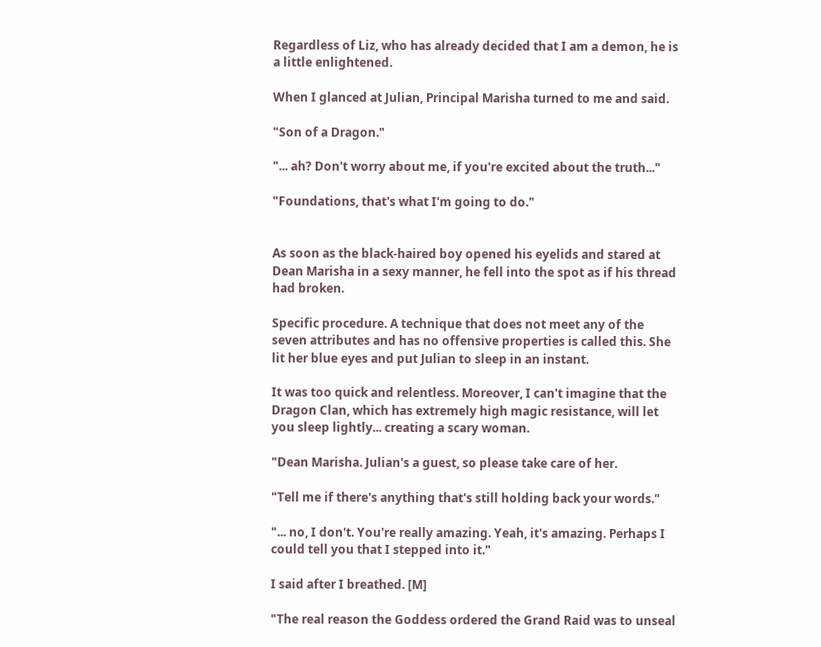Regardless of Liz, who has already decided that I am a demon, he is a little enlightened.

When I glanced at Julian, Principal Marisha turned to me and said.

"Son of a Dragon."

"... ah? Don't worry about me, if you're excited about the truth..."

"Foundations, that's what I'm going to do."


As soon as the black-haired boy opened his eyelids and stared at Dean Marisha in a sexy manner, he fell into the spot as if his thread had broken.

Specific procedure. A technique that does not meet any of the seven attributes and has no offensive properties is called this. She lit her blue eyes and put Julian to sleep in an instant.

It was too quick and relentless. Moreover, I can't imagine that the Dragon Clan, which has extremely high magic resistance, will let you sleep lightly... creating a scary woman.

"Dean Marisha. Julian's a guest, so please take care of her.

"Tell me if there's anything that's still holding back your words."

"... no, I don't. You're really amazing. Yeah, it's amazing. Perhaps I could tell you that I stepped into it."

I said after I breathed. [M]

"The real reason the Goddess ordered the Grand Raid was to unseal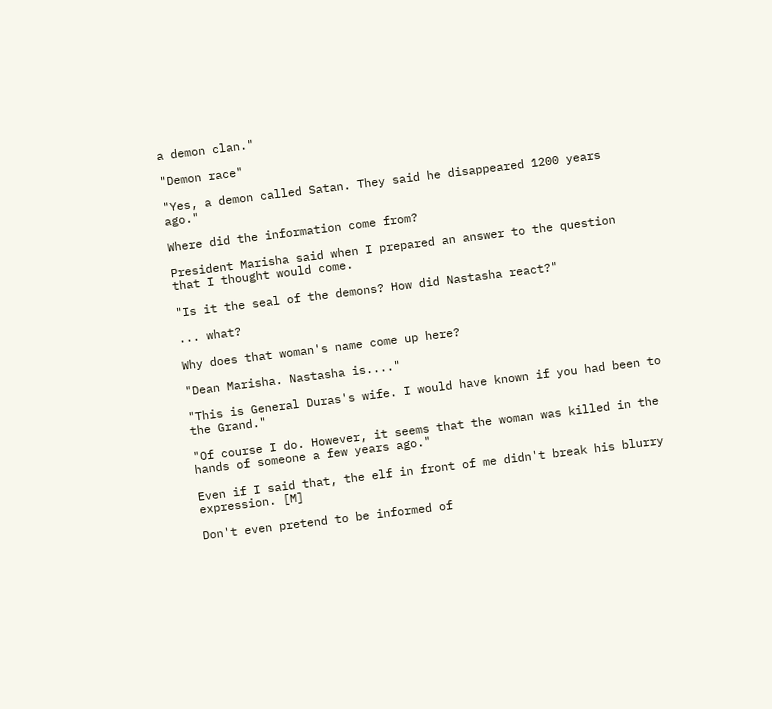a demon clan."

"Demon race"

"Yes, a demon called Satan. They said he disappeared 1200 years ago."

Where did the information come from?

President Marisha said when I prepared an answer to the question that I thought would come.

"Is it the seal of the demons? How did Nastasha react?"

... what?

Why does that woman's name come up here?

"Dean Marisha. Nastasha is...."

"This is General Duras's wife. I would have known if you had been to the Grand."

"Of course I do. However, it seems that the woman was killed in the hands of someone a few years ago."

Even if I said that, the elf in front of me didn't break his blurry expression. [M]

Don't even pretend to be informed of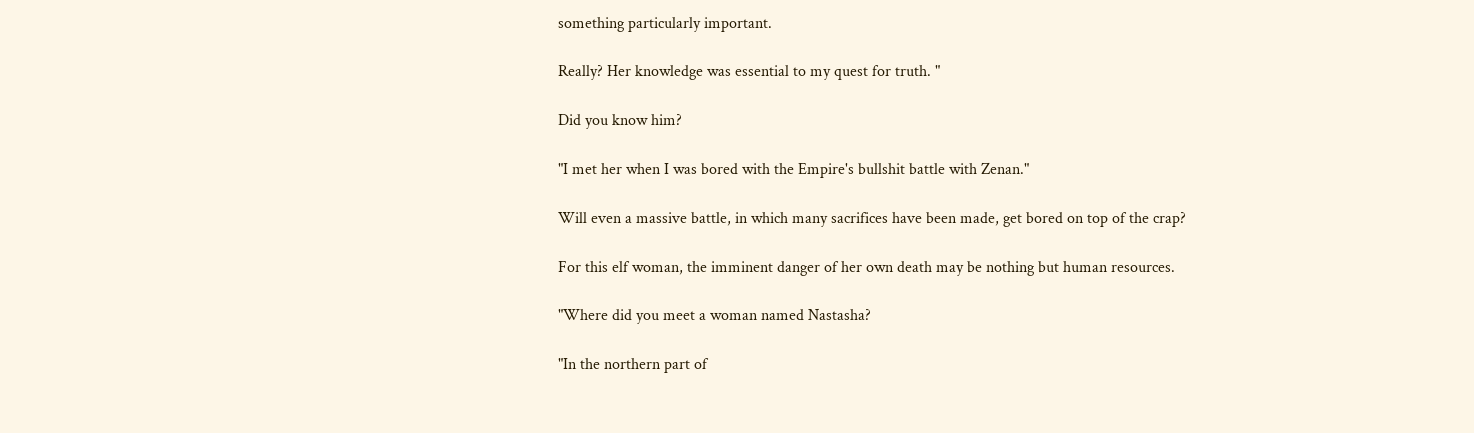something particularly important.

Really? Her knowledge was essential to my quest for truth. "

Did you know him?

"I met her when I was bored with the Empire's bullshit battle with Zenan."

Will even a massive battle, in which many sacrifices have been made, get bored on top of the crap?

For this elf woman, the imminent danger of her own death may be nothing but human resources.

"Where did you meet a woman named Nastasha?

"In the northern part of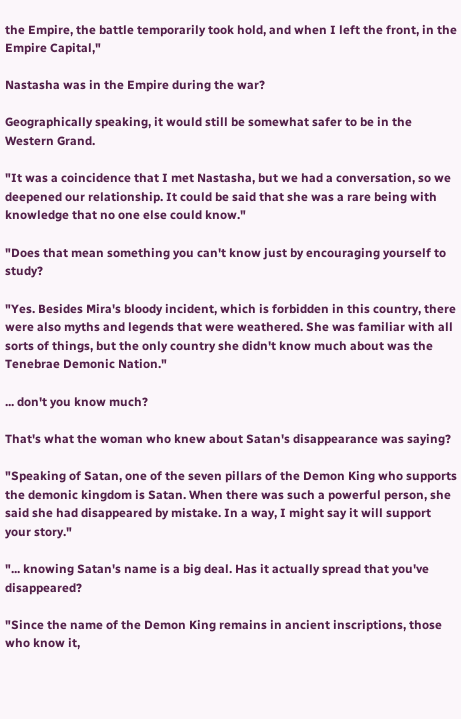the Empire, the battle temporarily took hold, and when I left the front, in the Empire Capital,"

Nastasha was in the Empire during the war?

Geographically speaking, it would still be somewhat safer to be in the Western Grand.

"It was a coincidence that I met Nastasha, but we had a conversation, so we deepened our relationship. It could be said that she was a rare being with knowledge that no one else could know."

"Does that mean something you can't know just by encouraging yourself to study?

"Yes. Besides Mira's bloody incident, which is forbidden in this country, there were also myths and legends that were weathered. She was familiar with all sorts of things, but the only country she didn't know much about was the Tenebrae Demonic Nation."

... don't you know much?

That's what the woman who knew about Satan's disappearance was saying?

"Speaking of Satan, one of the seven pillars of the Demon King who supports the demonic kingdom is Satan. When there was such a powerful person, she said she had disappeared by mistake. In a way, I might say it will support your story."

"... knowing Satan's name is a big deal. Has it actually spread that you've disappeared?

"Since the name of the Demon King remains in ancient inscriptions, those who know it,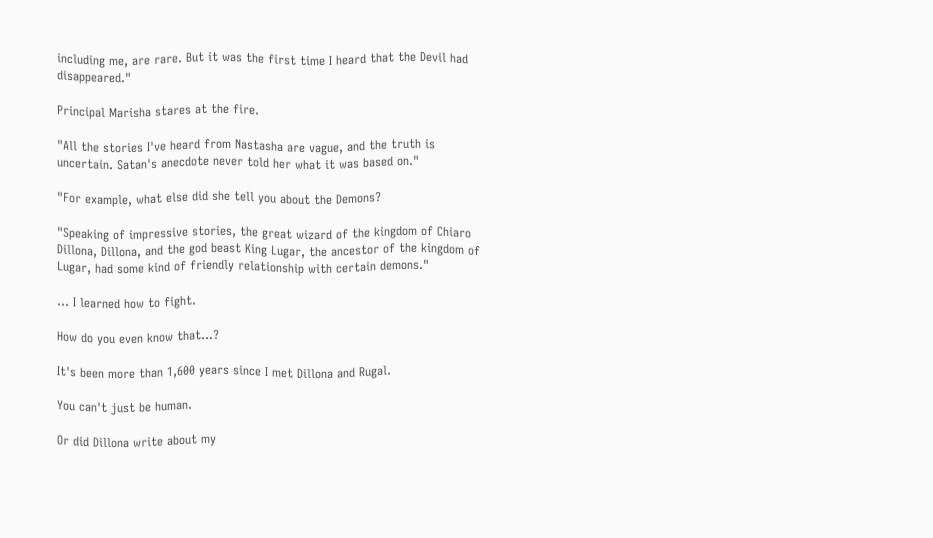including me, are rare. But it was the first time I heard that the Devil had disappeared."

Principal Marisha stares at the fire.

"All the stories I've heard from Nastasha are vague, and the truth is uncertain. Satan's anecdote never told her what it was based on."

"For example, what else did she tell you about the Demons?

"Speaking of impressive stories, the great wizard of the kingdom of Chiaro Dillona, Dillona, and the god beast King Lugar, the ancestor of the kingdom of Lugar, had some kind of friendly relationship with certain demons."

... I learned how to fight.

How do you even know that...?

It's been more than 1,600 years since I met Dillona and Rugal.

You can't just be human.

Or did Dillona write about my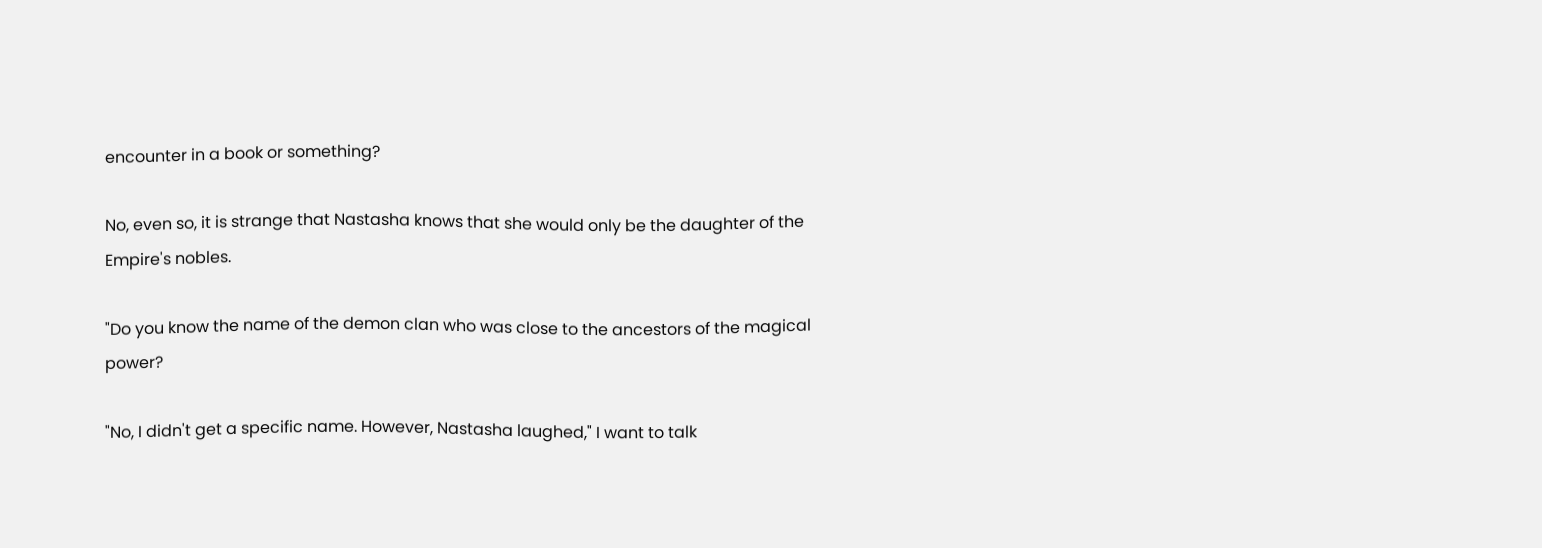encounter in a book or something?

No, even so, it is strange that Nastasha knows that she would only be the daughter of the Empire's nobles.

"Do you know the name of the demon clan who was close to the ancestors of the magical power?

"No, I didn't get a specific name. However, Nastasha laughed," I want to talk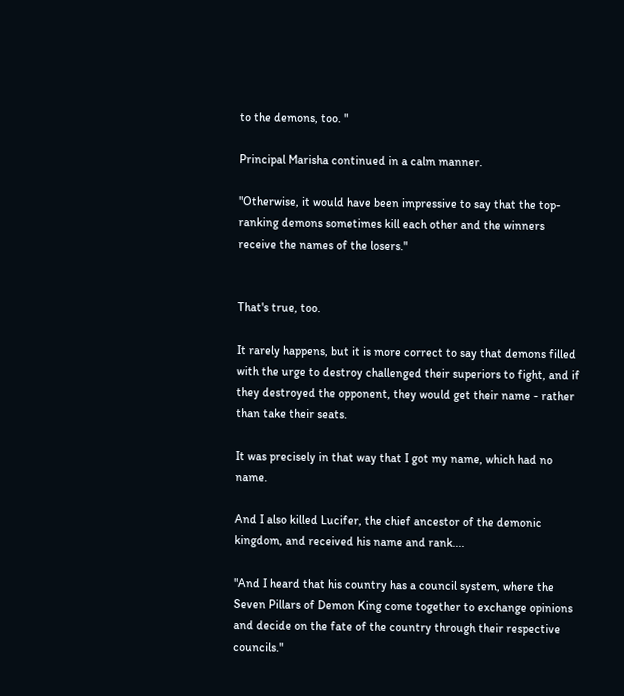to the demons, too. "

Principal Marisha continued in a calm manner.

"Otherwise, it would have been impressive to say that the top-ranking demons sometimes kill each other and the winners receive the names of the losers."


That's true, too.

It rarely happens, but it is more correct to say that demons filled with the urge to destroy challenged their superiors to fight, and if they destroyed the opponent, they would get their name - rather than take their seats.

It was precisely in that way that I got my name, which had no name.

And I also killed Lucifer, the chief ancestor of the demonic kingdom, and received his name and rank....

"And I heard that his country has a council system, where the Seven Pillars of Demon King come together to exchange opinions and decide on the fate of the country through their respective councils."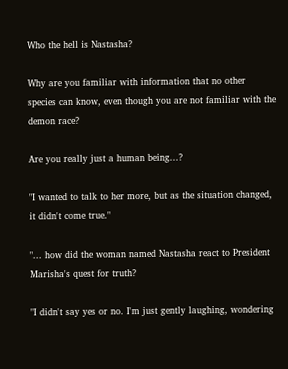Who the hell is Nastasha?

Why are you familiar with information that no other species can know, even though you are not familiar with the demon race?

Are you really just a human being...?

"I wanted to talk to her more, but as the situation changed, it didn't come true."

"... how did the woman named Nastasha react to President Marisha's quest for truth?

"I didn't say yes or no. I'm just gently laughing, wondering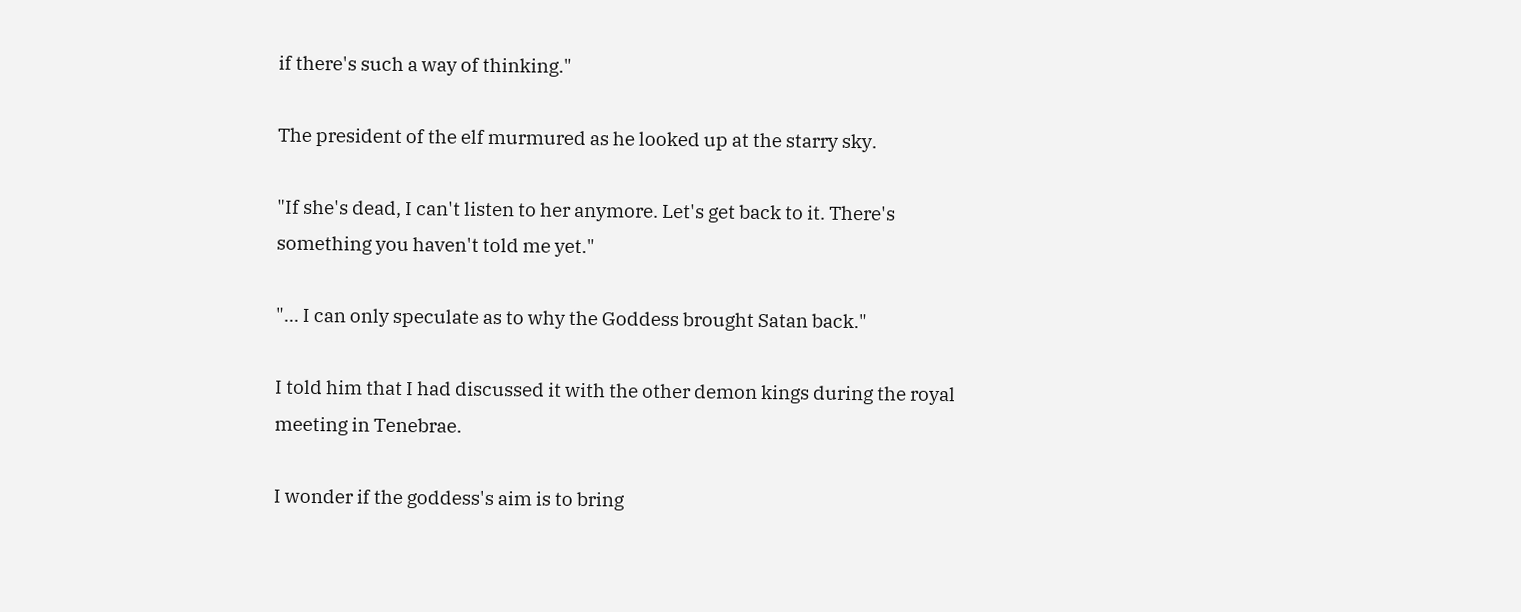if there's such a way of thinking."

The president of the elf murmured as he looked up at the starry sky.

"If she's dead, I can't listen to her anymore. Let's get back to it. There's something you haven't told me yet."

"... I can only speculate as to why the Goddess brought Satan back."

I told him that I had discussed it with the other demon kings during the royal meeting in Tenebrae.

I wonder if the goddess's aim is to bring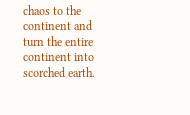chaos to the continent and turn the entire continent into scorched earth.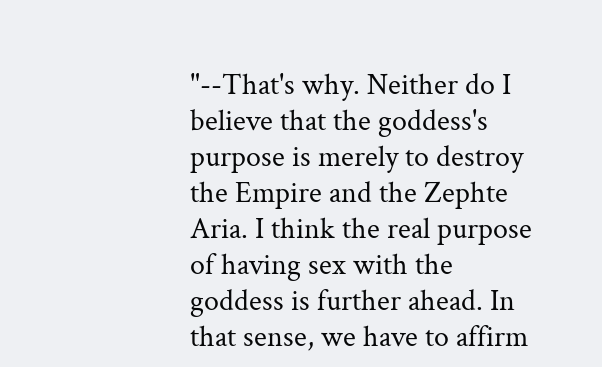"--That's why. Neither do I believe that the goddess's purpose is merely to destroy the Empire and the Zephte Aria. I think the real purpose of having sex with the goddess is further ahead. In that sense, we have to affirm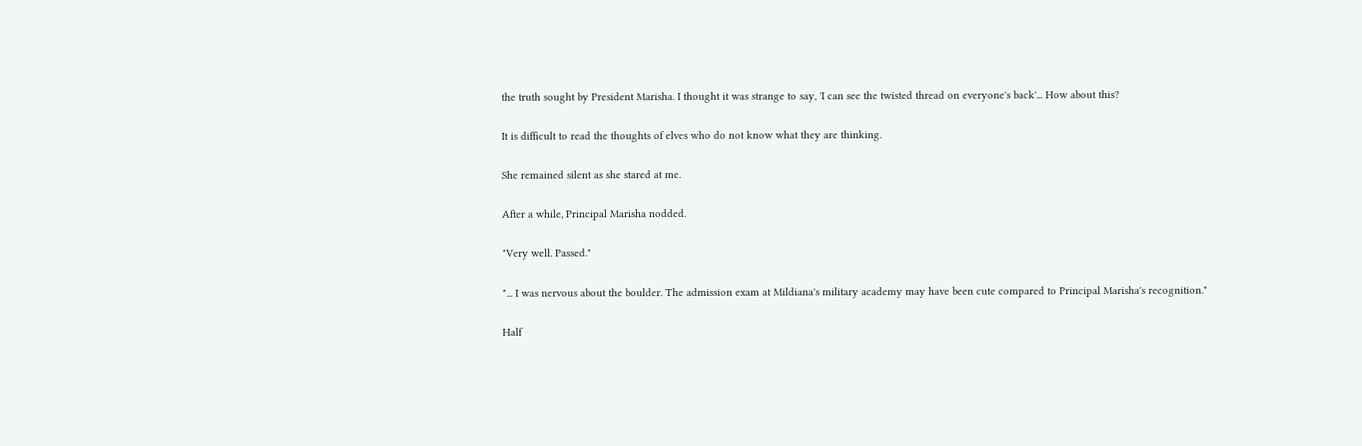the truth sought by President Marisha. I thought it was strange to say, 'I can see the twisted thread on everyone's back'... How about this?

It is difficult to read the thoughts of elves who do not know what they are thinking.

She remained silent as she stared at me.

After a while, Principal Marisha nodded.

"Very well. Passed."

"... I was nervous about the boulder. The admission exam at Mildiana's military academy may have been cute compared to Principal Marisha's recognition."

Half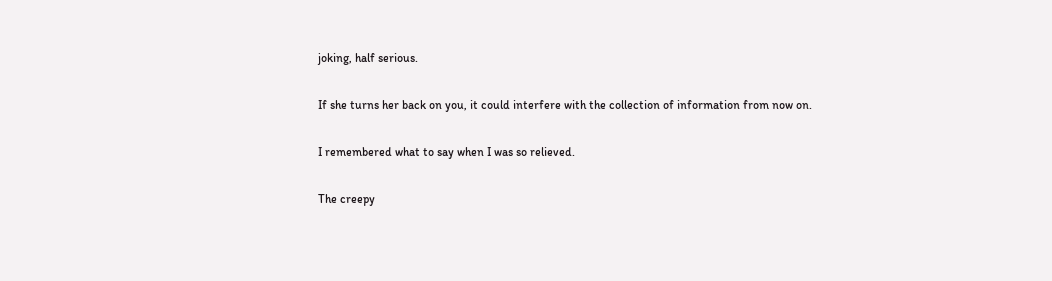joking, half serious.

If she turns her back on you, it could interfere with the collection of information from now on.

I remembered what to say when I was so relieved.

The creepy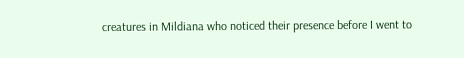creatures in Mildiana who noticed their presence before I went to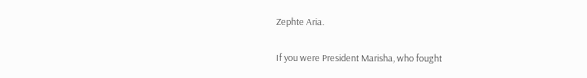Zephte Aria.

If you were President Marisha, who fought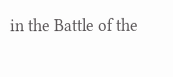in the Battle of the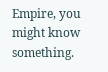Empire, you might know something.